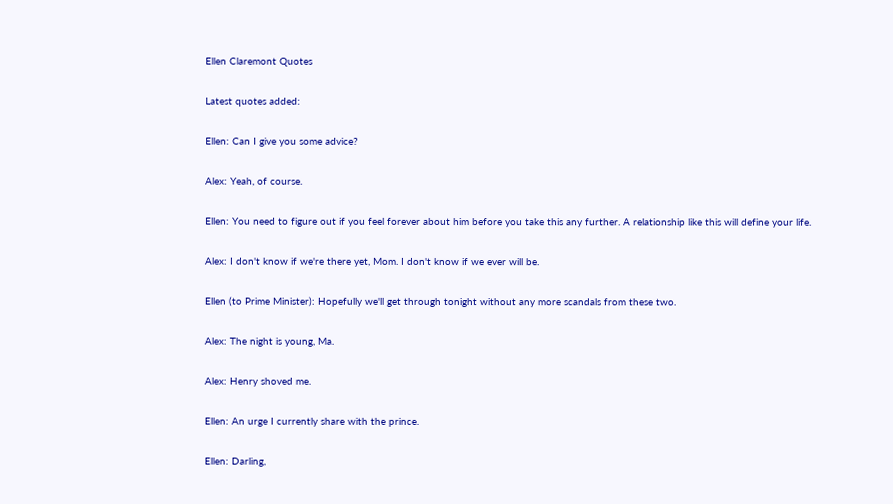Ellen Claremont Quotes

Latest quotes added:

Ellen: Can I give you some advice?

Alex: Yeah, of course.

Ellen: You need to figure out if you feel forever about him before you take this any further. A relationship like this will define your life.

Alex: I don't know if we're there yet, Mom. I don't know if we ever will be.

Ellen (to Prime Minister): Hopefully we'll get through tonight without any more scandals from these two.

Alex: The night is young, Ma.

Alex: Henry shoved me.

Ellen: An urge I currently share with the prince.

Ellen: Darling,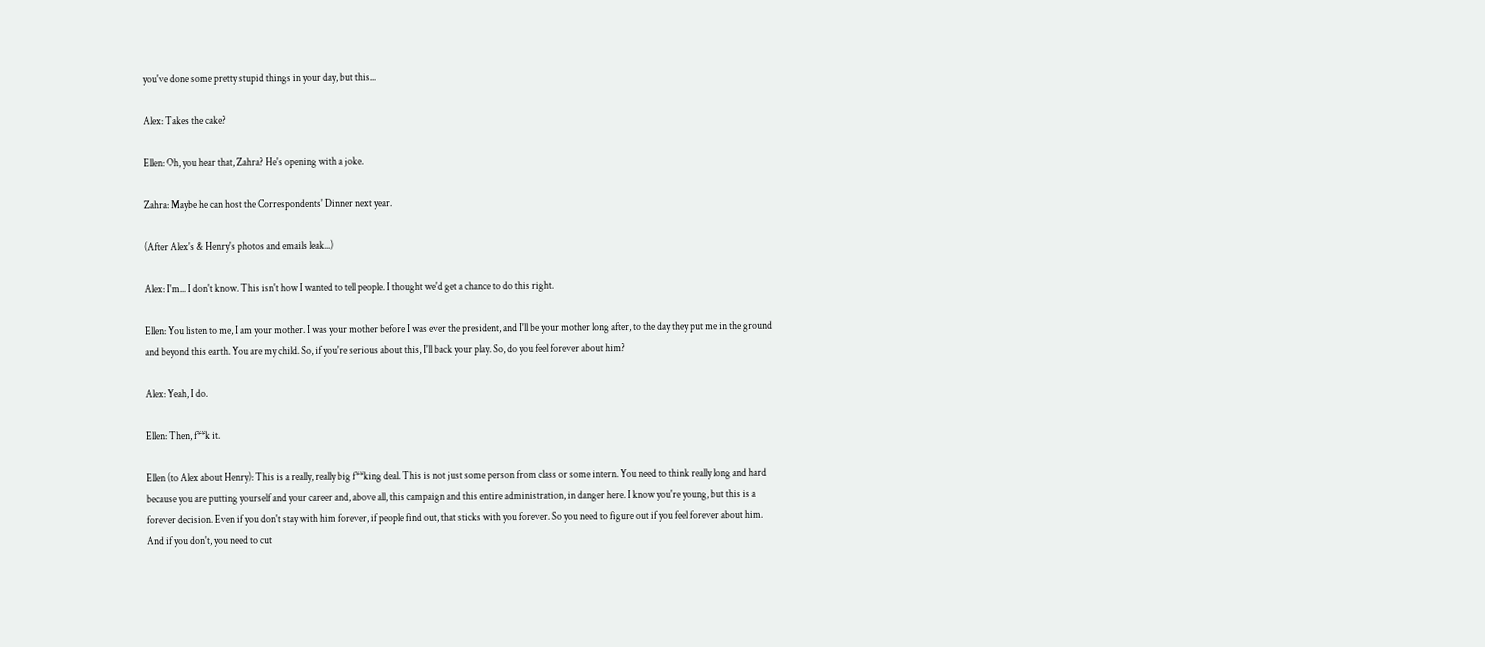you've done some pretty stupid things in your day, but this...

Alex: Takes the cake?

Ellen: Oh, you hear that, Zahra? He's opening with a joke.

Zahra: Maybe he can host the Correspondents' Dinner next year.

(After Alex's & Henry's photos and emails leak...)

Alex: I'm... I don't know. This isn't how I wanted to tell people. I thought we'd get a chance to do this right.

Ellen: You listen to me, I am your mother. I was your mother before I was ever the president, and I'll be your mother long after, to the day they put me in the ground and beyond this earth. You are my child. So, if you're serious about this, I'll back your play. So, do you feel forever about him?

Alex: Yeah, I do.

Ellen: Then, f**k it.

Ellen (to Alex about Henry): This is a really, really big f**king deal. This is not just some person from class or some intern. You need to think really long and hard because you are putting yourself and your career and, above all, this campaign and this entire administration, in danger here. I know you're young, but this is a forever decision. Even if you don't stay with him forever, if people find out, that sticks with you forever. So you need to figure out if you feel forever about him. And if you don't, you need to cut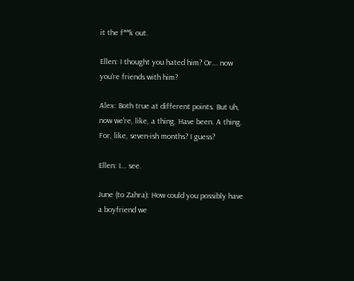it the f**k out.

Ellen: I thought you hated him? Or... now you're friends with him?

Alex: Both true at different points. But uh, now we're, like, a thing. Have been. A thing. For, like, seven-ish months? I guess?

Ellen: I... see.

June (to Zahra): How could you possibly have a boyfriend we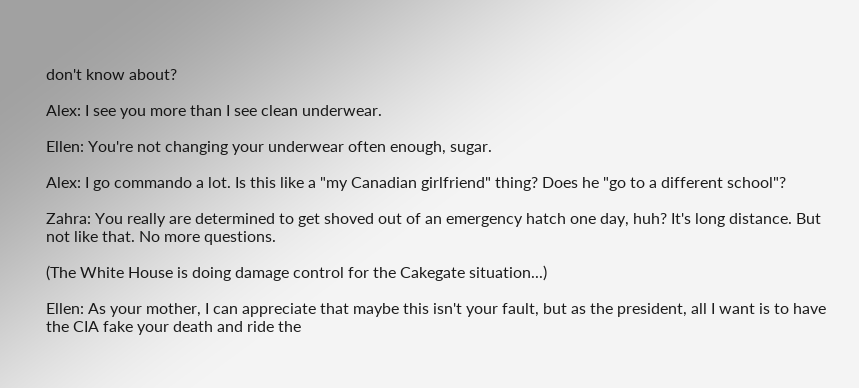don't know about?

Alex: I see you more than I see clean underwear.

Ellen: You're not changing your underwear often enough, sugar.

Alex: I go commando a lot. Is this like a "my Canadian girlfriend" thing? Does he "go to a different school"?

Zahra: You really are determined to get shoved out of an emergency hatch one day, huh? It's long distance. But not like that. No more questions.

(The White House is doing damage control for the Cakegate situation...)

Ellen: As your mother, I can appreciate that maybe this isn't your fault, but as the president, all I want is to have the CIA fake your death and ride the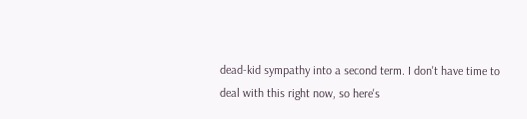dead-kid sympathy into a second term. I don't have time to deal with this right now, so here's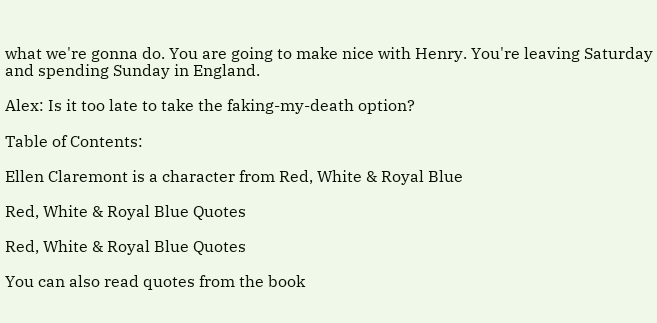what we're gonna do. You are going to make nice with Henry. You're leaving Saturday and spending Sunday in England.

Alex: Is it too late to take the faking-my-death option?

Table of Contents:

Ellen Claremont is a character from Red, White & Royal Blue

Red, White & Royal Blue Quotes

Red, White & Royal Blue Quotes

You can also read quotes from the book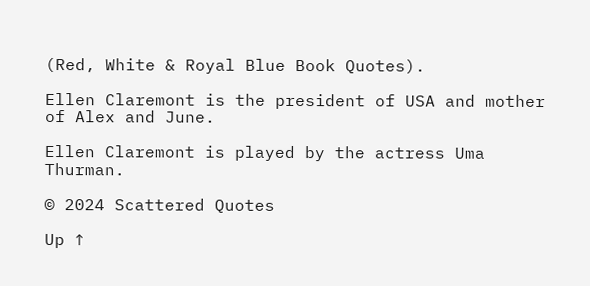(Red, White & Royal Blue Book Quotes).

Ellen Claremont is the president of USA and mother of Alex and June.

Ellen Claremont is played by the actress Uma Thurman.

© 2024 Scattered Quotes

Up ↑